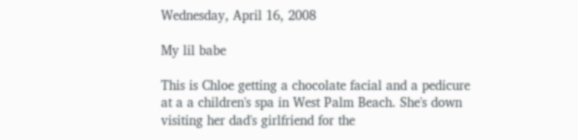Wednesday, April 16, 2008

My lil babe

This is Chloe getting a chocolate facial and a pedicure at a a children's spa in West Palm Beach. She's down visiting her dad's girlfriend for the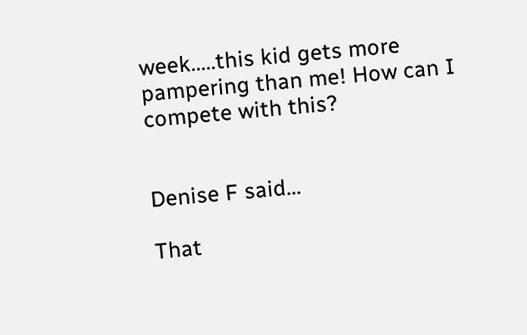week.....this kid gets more pampering than me! How can I compete with this?


Denise F said...

That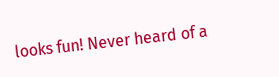looks fun! Never heard of a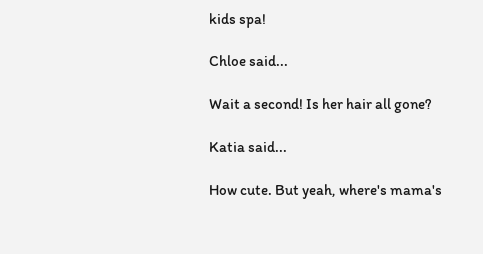kids spa!

Chloe said...

Wait a second! Is her hair all gone?

Katia said...

How cute. But yeah, where's mama's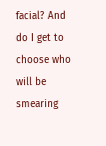facial? And do I get to choose who will be smearing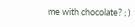me with chocolate? ; )